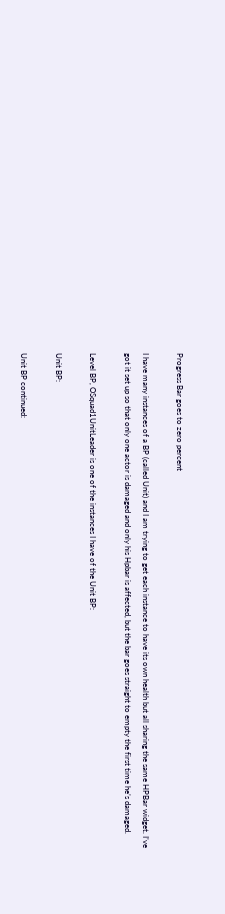Progress Bar goes to zero percent

I have many instances of a BP (called Unit) and I am trying to get each instance to have its own health but all sharing the same HPBar widget. I’ve got it set up so that only one actor is damaged and only his Hpbar is affected, but the bar goes straight to empty the first time he’s damaged.

Level BP, OSquad1UnitLeader is one of the instances I have of the Unit BP:

Unit BP:

Unit BP continued: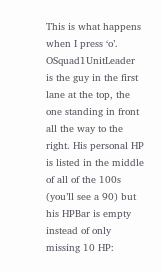This is what happens when I press ‘o’.
OSquad1UnitLeader is the guy in the first lane at the top, the one standing in front all the way to the right. His personal HP is listed in the middle of all of the 100s (you’ll see a 90) but his HPBar is empty instead of only missing 10 HP: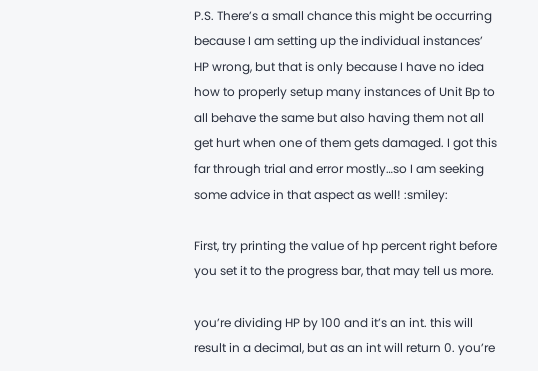P.S. There’s a small chance this might be occurring because I am setting up the individual instances’ HP wrong, but that is only because I have no idea how to properly setup many instances of Unit Bp to all behave the same but also having them not all get hurt when one of them gets damaged. I got this far through trial and error mostly…so I am seeking some advice in that aspect as well! :smiley:

First, try printing the value of hp percent right before you set it to the progress bar, that may tell us more.

you’re dividing HP by 100 and it’s an int. this will result in a decimal, but as an int will return 0. you’re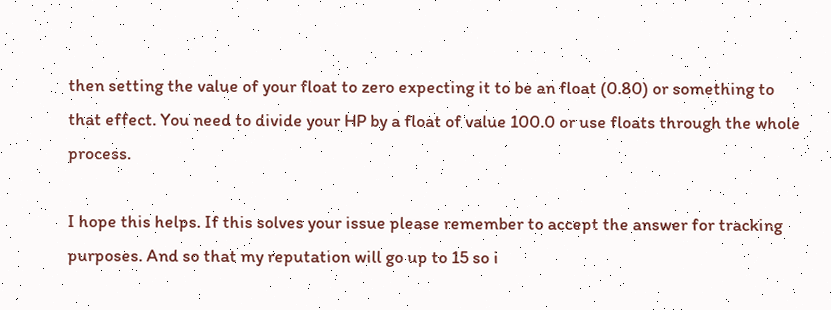then setting the value of your float to zero expecting it to be an float (0.80) or something to that effect. You need to divide your HP by a float of value 100.0 or use floats through the whole process.

I hope this helps. If this solves your issue please remember to accept the answer for tracking purposes. And so that my reputation will go up to 15 so i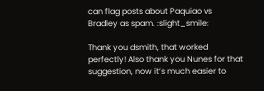can flag posts about Paquiao vs Bradley as spam. :slight_smile:

Thank you dsmith, that worked perfectly! Also thank you Nunes for that suggestion, now it’s much easier to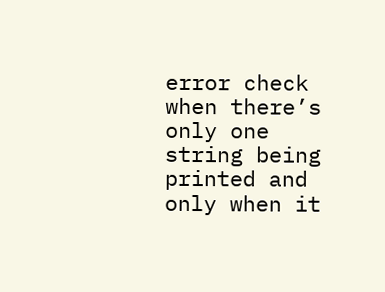error check when there’s only one string being printed and only when it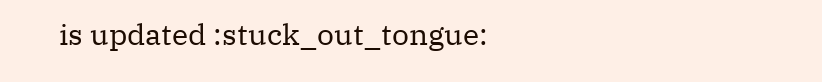is updated :stuck_out_tongue: